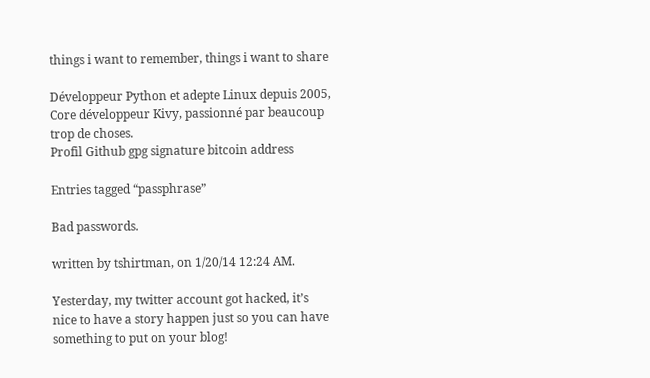things i want to remember, things i want to share

Développeur Python et adepte Linux depuis 2005, Core développeur Kivy, passionné par beaucoup trop de choses.
Profil Github gpg signature bitcoin address

Entries tagged “passphrase”

Bad passwords.

written by tshirtman, on 1/20/14 12:24 AM.

Yesterday, my twitter account got hacked, it’s nice to have a story happen just so you can have something to put on your blog!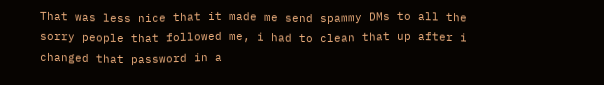That was less nice that it made me send spammy DMs to all the sorry people that followed me, i had to clean that up after i changed that password in a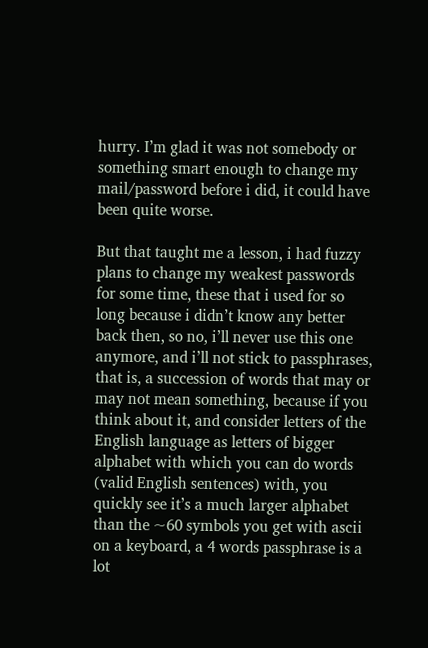hurry. I’m glad it was not somebody or something smart enough to change my mail/password before i did, it could have been quite worse.

But that taught me a lesson, i had fuzzy plans to change my weakest passwords for some time, these that i used for so long because i didn’t know any better back then, so no, i’ll never use this one anymore, and i’ll not stick to passphrases, that is, a succession of words that may or may not mean something, because if you think about it, and consider letters of the English language as letters of bigger alphabet with which you can do words (valid English sentences) with, you quickly see it’s a much larger alphabet than the ~60 symbols you get with ascii on a keyboard, a 4 words passphrase is a lot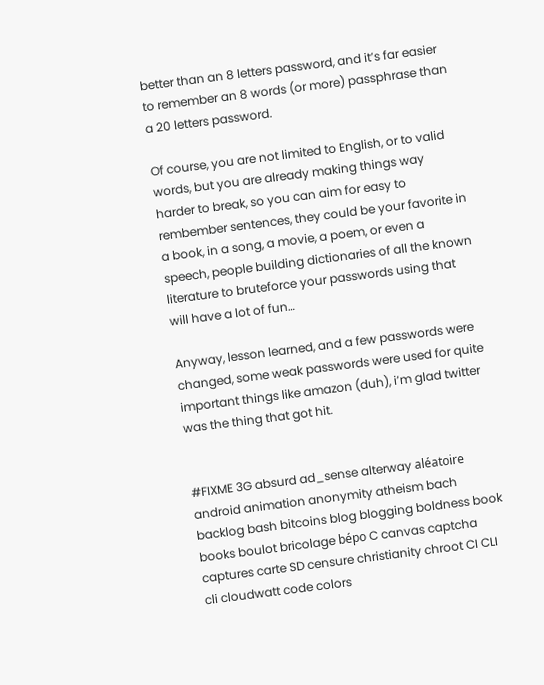better than an 8 letters password, and it’s far easier to remember an 8 words (or more) passphrase than a 20 letters password.

Of course, you are not limited to English, or to valid words, but you are already making things way harder to break, so you can aim for easy to rembember sentences, they could be your favorite in a book, in a song, a movie, a poem, or even a speech, people building dictionaries of all the known literature to bruteforce your passwords using that will have a lot of fun…

Anyway, lesson learned, and a few passwords were changed, some weak passwords were used for quite important things like amazon (duh), i’m glad twitter was the thing that got hit.


#FIXME 3G absurd ad_sense alterway aléatoire android animation anonymity atheism bach backlog bash bitcoins blog blogging boldness book books boulot bricolage bépo C canvas captcha captures carte SD censure christianity chroot CI CLI cli cloudwatt code colors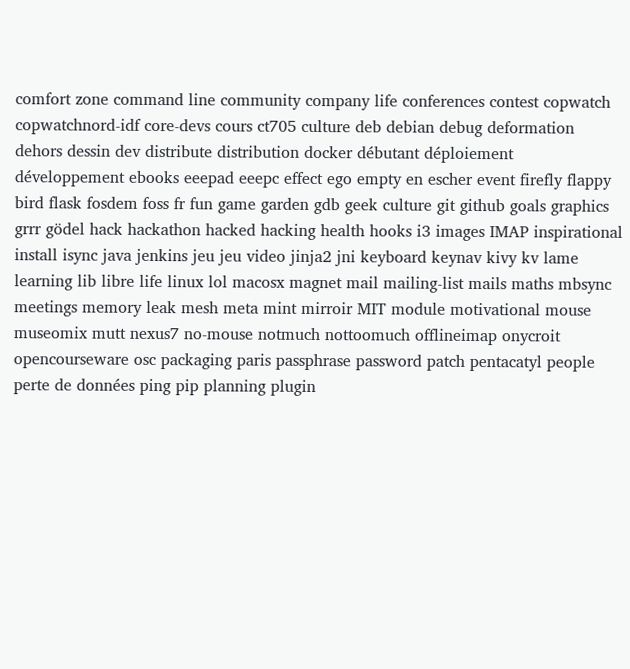comfort zone command line community company life conferences contest copwatch copwatchnord-idf core-devs cours ct705 culture deb debian debug deformation dehors dessin dev distribute distribution docker débutant déploiement développement ebooks eeepad eeepc effect ego empty en escher event firefly flappy bird flask fosdem foss fr fun game garden gdb geek culture git github goals graphics grrr gödel hack hackathon hacked hacking health hooks i3 images IMAP inspirational install isync java jenkins jeu jeu video jinja2 jni keyboard keynav kivy kv lame learning lib libre life linux lol macosx magnet mail mailing-list mails maths mbsync meetings memory leak mesh meta mint mirroir MIT module motivational mouse museomix mutt nexus7 no-mouse notmuch nottoomuch offlineimap onycroit opencourseware osc packaging paris passphrase password patch pentacatyl people perte de données ping pip planning plugin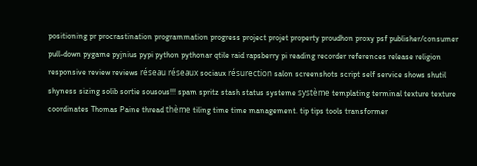positioning pr procrastination programmation progress project projet property proudhon proxy psf publisher/consumer pull-down pygame pyjnius pypi python pythonar qtile raid rapsberry pi reading recorder references release religion responsive review reviews réseau réseaux sociaux résurection salon screenshots script self service shows shutil shyness sizing solib sortie sousous!!! spam spritz stash status systeme système templating terminal texture texture coordinates Thomas Paine thread thème tiling time time management. tip tips tools transformer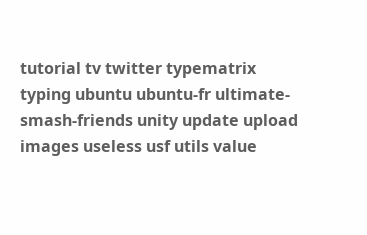tutorial tv twitter typematrix typing ubuntu ubuntu-fr ultimate-smash-friends unity update upload images useless usf utils value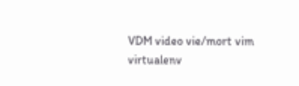VDM video vie/mort vim virtualenv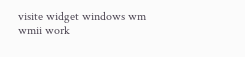visite widget windows wm wmii work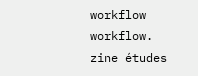workflow workflow. zine études